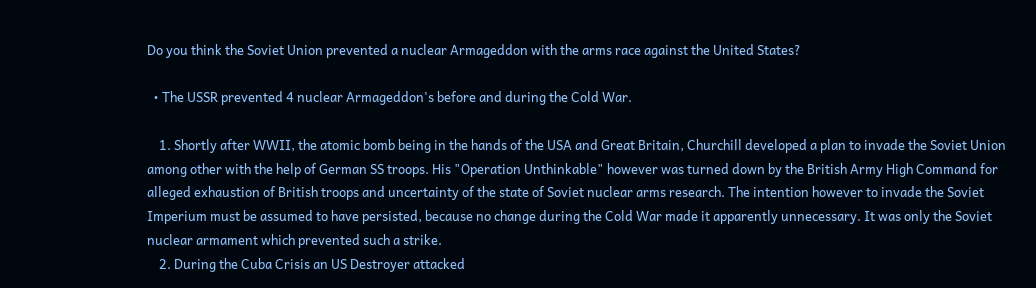Do you think the Soviet Union prevented a nuclear Armageddon with the arms race against the United States?

  • The USSR prevented 4 nuclear Armageddon's before and during the Cold War.

    1. Shortly after WWII, the atomic bomb being in the hands of the USA and Great Britain, Churchill developed a plan to invade the Soviet Union among other with the help of German SS troops. His "Operation Unthinkable" however was turned down by the British Army High Command for alleged exhaustion of British troops and uncertainty of the state of Soviet nuclear arms research. The intention however to invade the Soviet Imperium must be assumed to have persisted, because no change during the Cold War made it apparently unnecessary. It was only the Soviet nuclear armament which prevented such a strike.
    2. During the Cuba Crisis an US Destroyer attacked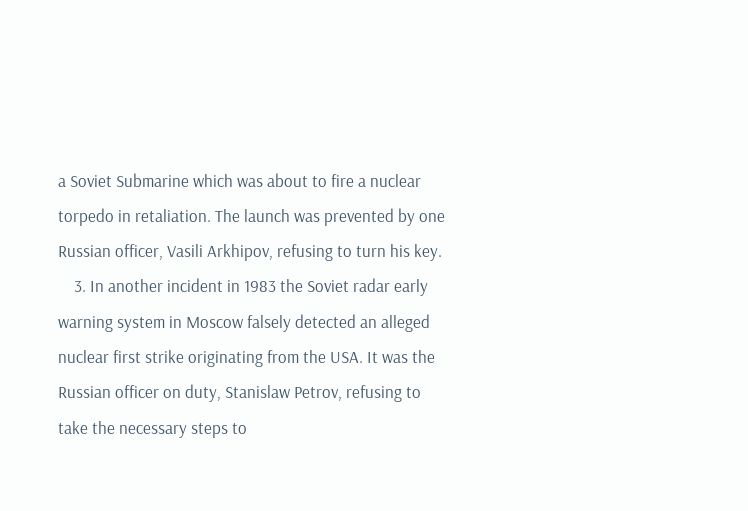a Soviet Submarine which was about to fire a nuclear torpedo in retaliation. The launch was prevented by one Russian officer, Vasili Arkhipov, refusing to turn his key.
    3. In another incident in 1983 the Soviet radar early warning system in Moscow falsely detected an alleged nuclear first strike originating from the USA. It was the Russian officer on duty, Stanislaw Petrov, refusing to take the necessary steps to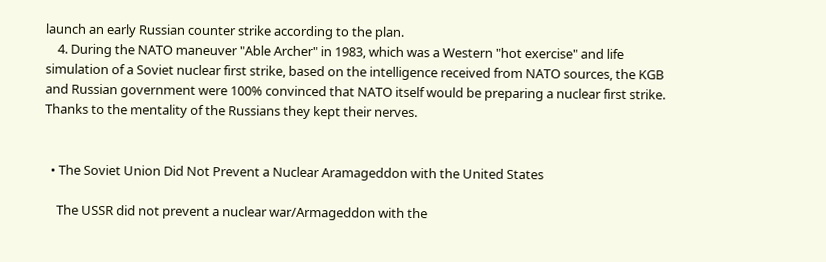launch an early Russian counter strike according to the plan.
    4. During the NATO maneuver "Able Archer" in 1983, which was a Western "hot exercise" and life simulation of a Soviet nuclear first strike, based on the intelligence received from NATO sources, the KGB and Russian government were 100% convinced that NATO itself would be preparing a nuclear first strike. Thanks to the mentality of the Russians they kept their nerves.


  • The Soviet Union Did Not Prevent a Nuclear Aramageddon with the United States

    The USSR did not prevent a nuclear war/Armageddon with the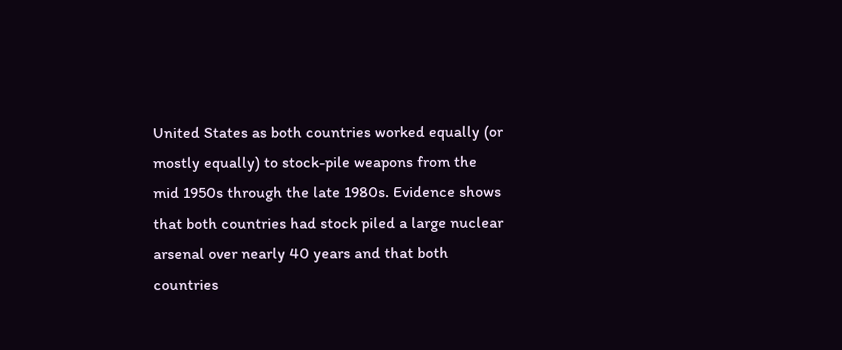United States as both countries worked equally (or mostly equally) to stock-pile weapons from the mid 1950s through the late 1980s. Evidence shows that both countries had stock piled a large nuclear arsenal over nearly 40 years and that both countries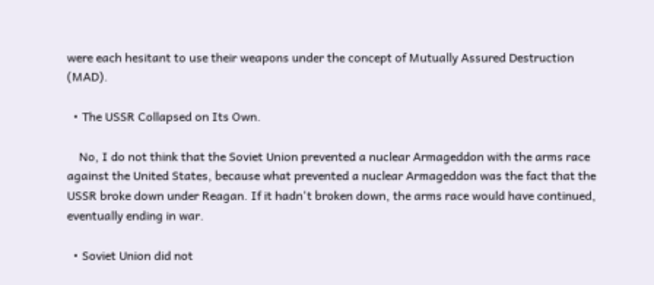were each hesitant to use their weapons under the concept of Mutually Assured Destruction (MAD).

  • The USSR Collapsed on Its Own.

    No, I do not think that the Soviet Union prevented a nuclear Armageddon with the arms race against the United States, because what prevented a nuclear Armageddon was the fact that the USSR broke down under Reagan. If it hadn't broken down, the arms race would have continued, eventually ending in war.

  • Soviet Union did not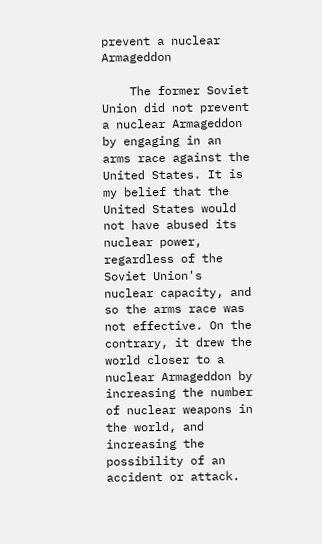prevent a nuclear Armageddon

    The former Soviet Union did not prevent a nuclear Armageddon by engaging in an arms race against the United States. It is my belief that the United States would not have abused its nuclear power, regardless of the Soviet Union's nuclear capacity, and so the arms race was not effective. On the contrary, it drew the world closer to a nuclear Armageddon by increasing the number of nuclear weapons in the world, and increasing the possibility of an accident or attack.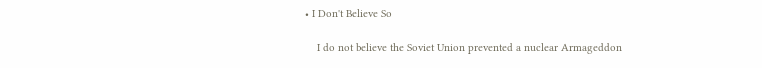• I Don't Believe So

    I do not believe the Soviet Union prevented a nuclear Armageddon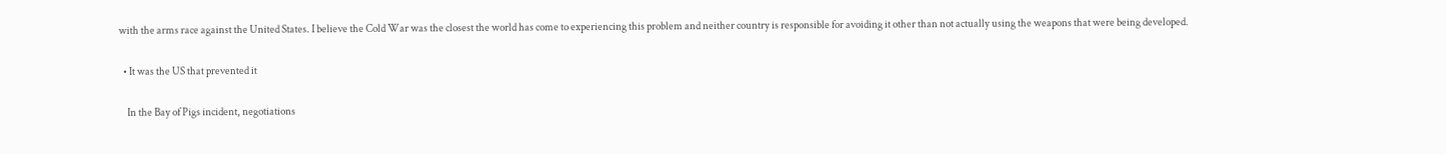with the arms race against the United States. I believe the Cold War was the closest the world has come to experiencing this problem and neither country is responsible for avoiding it other than not actually using the weapons that were being developed.

  • It was the US that prevented it

    In the Bay of Pigs incident, negotiations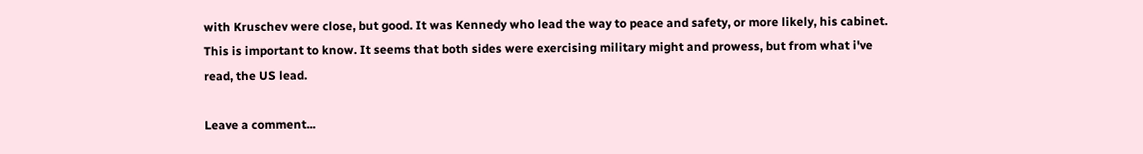with Kruschev were close, but good. It was Kennedy who lead the way to peace and safety, or more likely, his cabinet. This is important to know. It seems that both sides were exercising military might and prowess, but from what i've read, the US lead.

Leave a comment...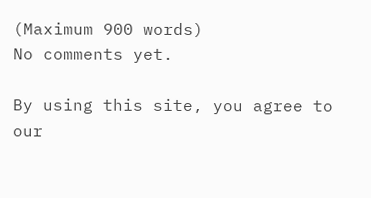(Maximum 900 words)
No comments yet.

By using this site, you agree to our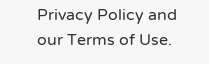Privacy Policy and our Terms of Use.